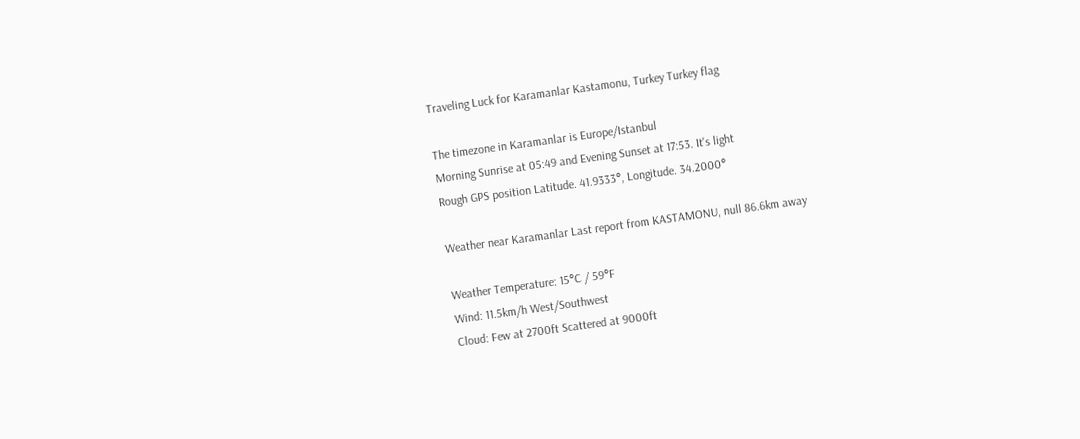Traveling Luck for Karamanlar Kastamonu, Turkey Turkey flag

The timezone in Karamanlar is Europe/Istanbul
Morning Sunrise at 05:49 and Evening Sunset at 17:53. It's light
Rough GPS position Latitude. 41.9333°, Longitude. 34.2000°

Weather near Karamanlar Last report from KASTAMONU, null 86.6km away

Weather Temperature: 15°C / 59°F
Wind: 11.5km/h West/Southwest
Cloud: Few at 2700ft Scattered at 9000ft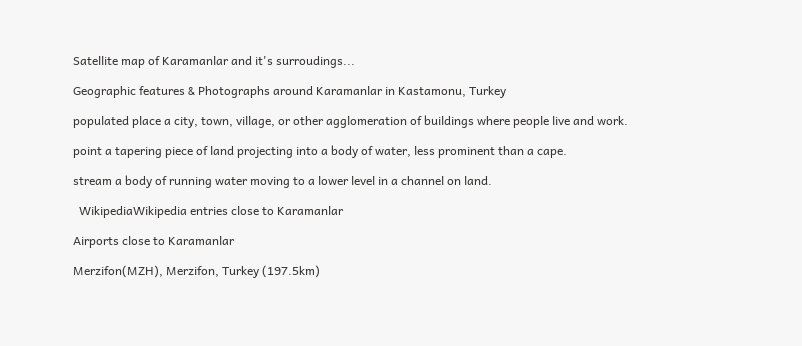Satellite map of Karamanlar and it's surroudings...

Geographic features & Photographs around Karamanlar in Kastamonu, Turkey

populated place a city, town, village, or other agglomeration of buildings where people live and work.

point a tapering piece of land projecting into a body of water, less prominent than a cape.

stream a body of running water moving to a lower level in a channel on land.

  WikipediaWikipedia entries close to Karamanlar

Airports close to Karamanlar

Merzifon(MZH), Merzifon, Turkey (197.5km)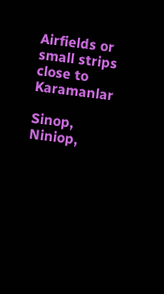Airfields or small strips close to Karamanlar

Sinop, Niniop,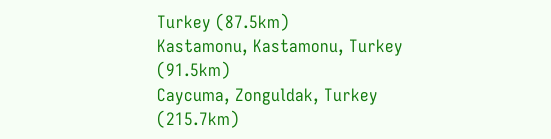Turkey (87.5km)
Kastamonu, Kastamonu, Turkey (91.5km)
Caycuma, Zonguldak, Turkey (215.7km)